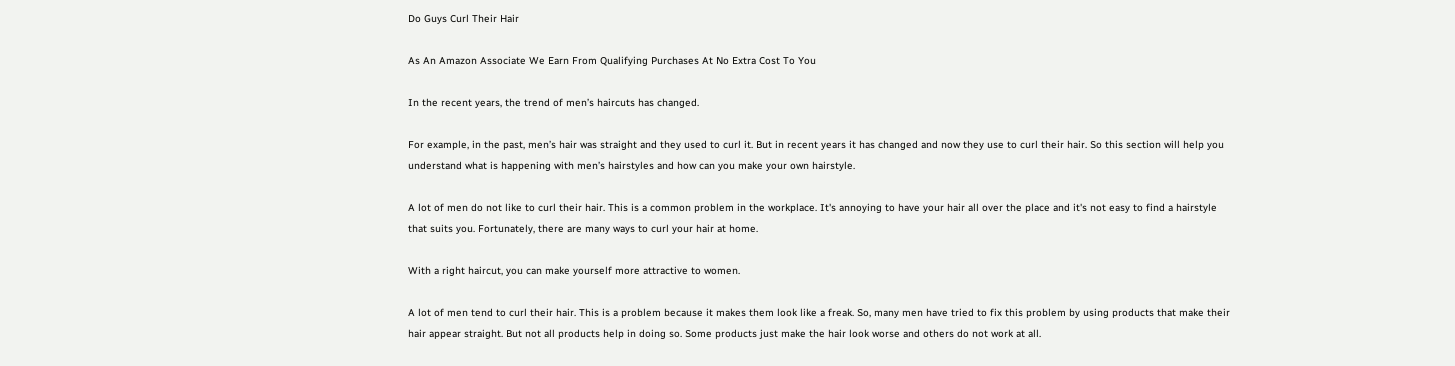Do Guys Curl Their Hair

As An Amazon Associate We Earn From Qualifying Purchases At No Extra Cost To You

In the recent years, the trend of men’s haircuts has changed.

For example, in the past, men’s hair was straight and they used to curl it. But in recent years it has changed and now they use to curl their hair. So this section will help you understand what is happening with men’s hairstyles and how can you make your own hairstyle.

A lot of men do not like to curl their hair. This is a common problem in the workplace. It's annoying to have your hair all over the place and it's not easy to find a hairstyle that suits you. Fortunately, there are many ways to curl your hair at home.

With a right haircut, you can make yourself more attractive to women.

A lot of men tend to curl their hair. This is a problem because it makes them look like a freak. So, many men have tried to fix this problem by using products that make their hair appear straight. But not all products help in doing so. Some products just make the hair look worse and others do not work at all.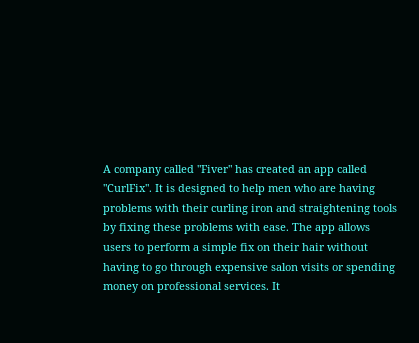A company called "Fiver" has created an app called "CurlFix". It is designed to help men who are having problems with their curling iron and straightening tools by fixing these problems with ease. The app allows users to perform a simple fix on their hair without having to go through expensive salon visits or spending money on professional services. It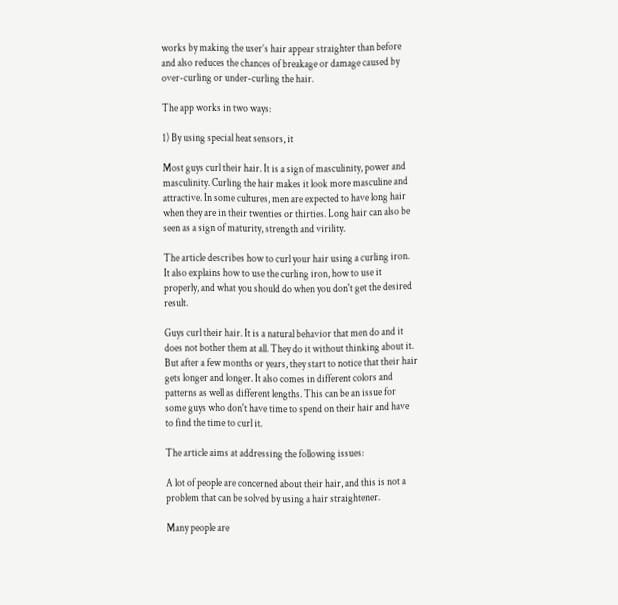works by making the user’s hair appear straighter than before and also reduces the chances of breakage or damage caused by over-curling or under-curling the hair.

The app works in two ways:

1) By using special heat sensors, it

Most guys curl their hair. It is a sign of masculinity, power and masculinity. Curling the hair makes it look more masculine and attractive. In some cultures, men are expected to have long hair when they are in their twenties or thirties. Long hair can also be seen as a sign of maturity, strength and virility.

The article describes how to curl your hair using a curling iron. It also explains how to use the curling iron, how to use it properly, and what you should do when you don't get the desired result.

Guys curl their hair. It is a natural behavior that men do and it does not bother them at all. They do it without thinking about it. But after a few months or years, they start to notice that their hair gets longer and longer. It also comes in different colors and patterns as well as different lengths. This can be an issue for some guys who don't have time to spend on their hair and have to find the time to curl it.

The article aims at addressing the following issues:

A lot of people are concerned about their hair, and this is not a problem that can be solved by using a hair straightener.

Many people are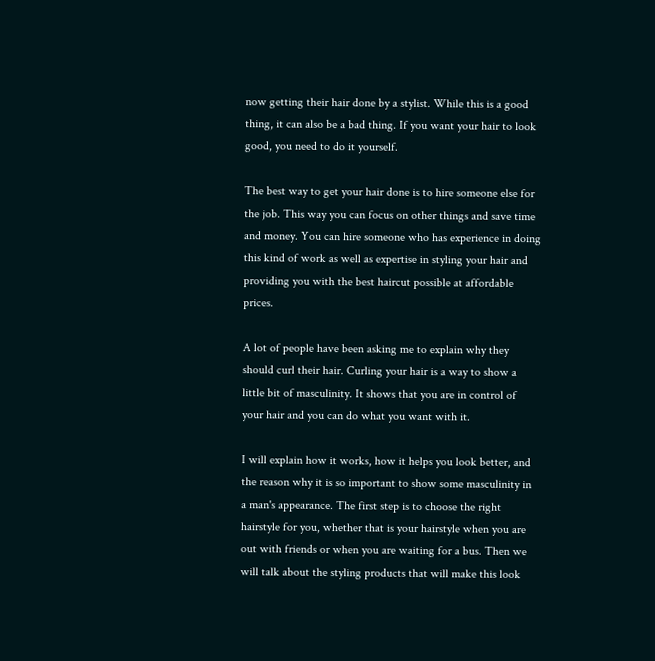now getting their hair done by a stylist. While this is a good thing, it can also be a bad thing. If you want your hair to look good, you need to do it yourself.

The best way to get your hair done is to hire someone else for the job. This way you can focus on other things and save time and money. You can hire someone who has experience in doing this kind of work as well as expertise in styling your hair and providing you with the best haircut possible at affordable prices.

A lot of people have been asking me to explain why they should curl their hair. Curling your hair is a way to show a little bit of masculinity. It shows that you are in control of your hair and you can do what you want with it.

I will explain how it works, how it helps you look better, and the reason why it is so important to show some masculinity in a man's appearance. The first step is to choose the right hairstyle for you, whether that is your hairstyle when you are out with friends or when you are waiting for a bus. Then we will talk about the styling products that will make this look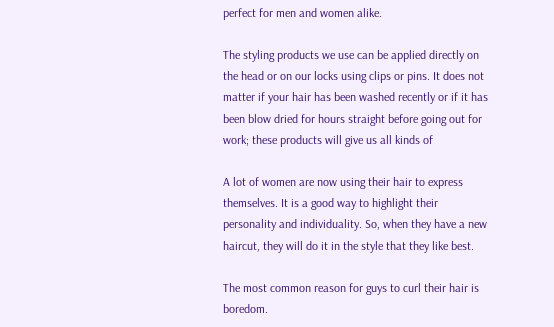perfect for men and women alike.

The styling products we use can be applied directly on the head or on our locks using clips or pins. It does not matter if your hair has been washed recently or if it has been blow dried for hours straight before going out for work; these products will give us all kinds of

A lot of women are now using their hair to express themselves. It is a good way to highlight their personality and individuality. So, when they have a new haircut, they will do it in the style that they like best.

The most common reason for guys to curl their hair is boredom.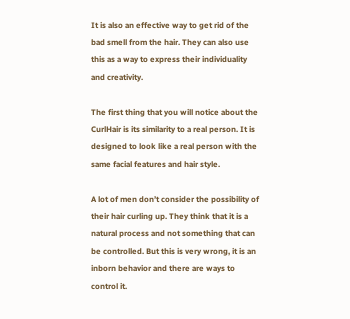It is also an effective way to get rid of the bad smell from the hair. They can also use this as a way to express their individuality and creativity.

The first thing that you will notice about the CurlHair is its similarity to a real person. It is designed to look like a real person with the same facial features and hair style.

A lot of men don’t consider the possibility of their hair curling up. They think that it is a natural process and not something that can be controlled. But this is very wrong, it is an inborn behavior and there are ways to control it.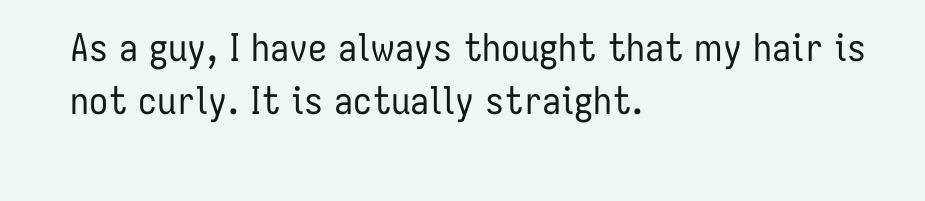As a guy, I have always thought that my hair is not curly. It is actually straight.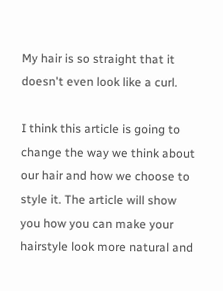My hair is so straight that it doesn't even look like a curl.

I think this article is going to change the way we think about our hair and how we choose to style it. The article will show you how you can make your hairstyle look more natural and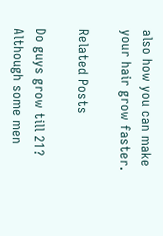also how you can make your hair grow faster.

Related Posts

Do guys grow till 21?
Although some men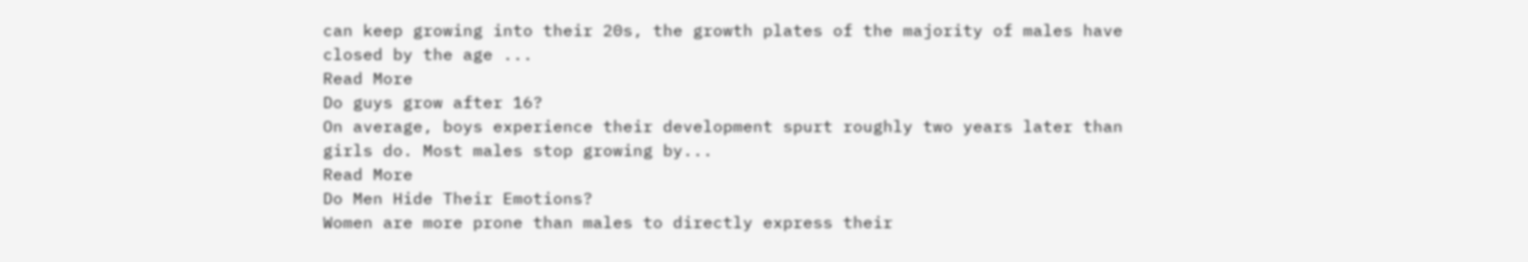can keep growing into their 20s, the growth plates of the majority of males have closed by the age ...
Read More
Do guys grow after 16?
On average, boys experience their development spurt roughly two years later than girls do. Most males stop growing by...
Read More
Do Men Hide Their Emotions?
Women are more prone than males to directly express their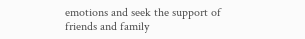emotions and seek the support of friends and family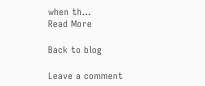when th...
Read More

Back to blog

Leave a comment